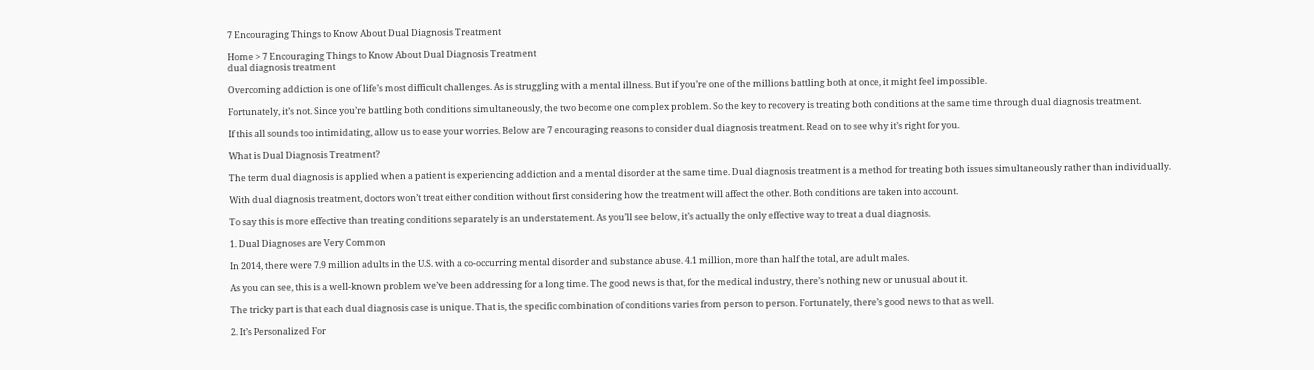7 Encouraging Things to Know About Dual Diagnosis Treatment

Home > 7 Encouraging Things to Know About Dual Diagnosis Treatment
dual diagnosis treatment

Overcoming addiction is one of life’s most difficult challenges. As is struggling with a mental illness. But if you’re one of the millions battling both at once, it might feel impossible.

Fortunately, it’s not. Since you’re battling both conditions simultaneously, the two become one complex problem. So the key to recovery is treating both conditions at the same time through dual diagnosis treatment.

If this all sounds too intimidating, allow us to ease your worries. Below are 7 encouraging reasons to consider dual diagnosis treatment. Read on to see why it’s right for you.

What is Dual Diagnosis Treatment?

The term dual diagnosis is applied when a patient is experiencing addiction and a mental disorder at the same time. Dual diagnosis treatment is a method for treating both issues simultaneously rather than individually.

With dual diagnosis treatment, doctors won’t treat either condition without first considering how the treatment will affect the other. Both conditions are taken into account.

To say this is more effective than treating conditions separately is an understatement. As you’ll see below, it’s actually the only effective way to treat a dual diagnosis.

1. Dual Diagnoses are Very Common

In 2014, there were 7.9 million adults in the U.S. with a co-occurring mental disorder and substance abuse. 4.1 million, more than half the total, are adult males.

As you can see, this is a well-known problem we’ve been addressing for a long time. The good news is that, for the medical industry, there’s nothing new or unusual about it.

The tricky part is that each dual diagnosis case is unique. That is, the specific combination of conditions varies from person to person. Fortunately, there’s good news to that as well.

2. It’s Personalized For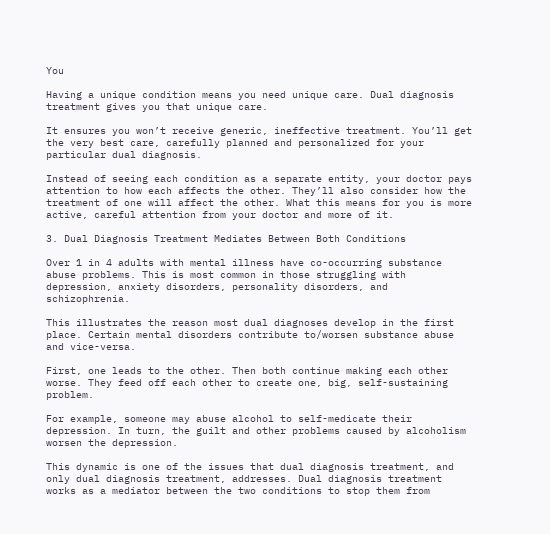You

Having a unique condition means you need unique care. Dual diagnosis treatment gives you that unique care.

It ensures you won’t receive generic, ineffective treatment. You’ll get the very best care, carefully planned and personalized for your particular dual diagnosis.

Instead of seeing each condition as a separate entity, your doctor pays attention to how each affects the other. They’ll also consider how the treatment of one will affect the other. What this means for you is more active, careful attention from your doctor and more of it.

3. Dual Diagnosis Treatment Mediates Between Both Conditions

Over 1 in 4 adults with mental illness have co-occurring substance abuse problems. This is most common in those struggling with depression, anxiety disorders, personality disorders, and schizophrenia.

This illustrates the reason most dual diagnoses develop in the first place. Certain mental disorders contribute to/worsen substance abuse and vice-versa.

First, one leads to the other. Then both continue making each other worse. They feed off each other to create one, big, self-sustaining problem.

For example, someone may abuse alcohol to self-medicate their depression. In turn, the guilt and other problems caused by alcoholism worsen the depression.

This dynamic is one of the issues that dual diagnosis treatment, and only dual diagnosis treatment, addresses. Dual diagnosis treatment works as a mediator between the two conditions to stop them from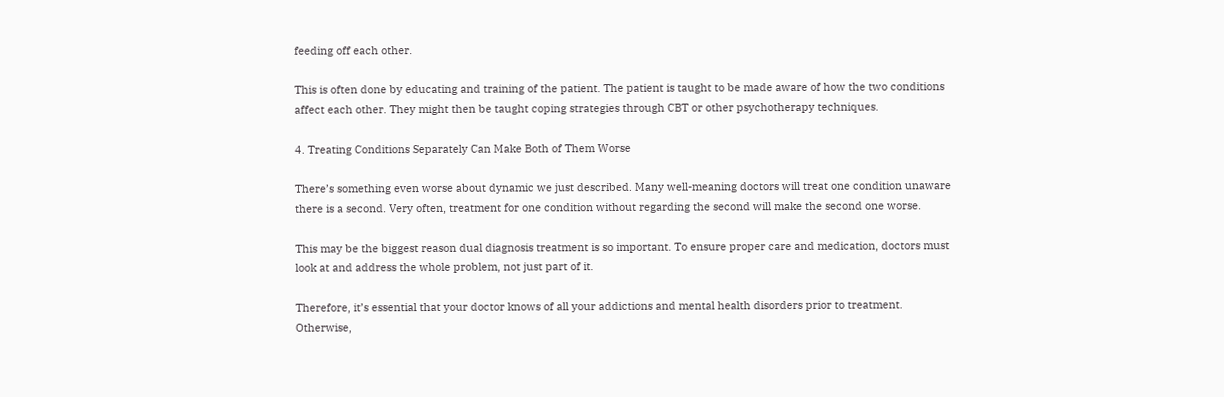feeding off each other.

This is often done by educating and training of the patient. The patient is taught to be made aware of how the two conditions affect each other. They might then be taught coping strategies through CBT or other psychotherapy techniques.

4. Treating Conditions Separately Can Make Both of Them Worse

There’s something even worse about dynamic we just described. Many well-meaning doctors will treat one condition unaware there is a second. Very often, treatment for one condition without regarding the second will make the second one worse.

This may be the biggest reason dual diagnosis treatment is so important. To ensure proper care and medication, doctors must look at and address the whole problem, not just part of it.

Therefore, it’s essential that your doctor knows of all your addictions and mental health disorders prior to treatment. Otherwise,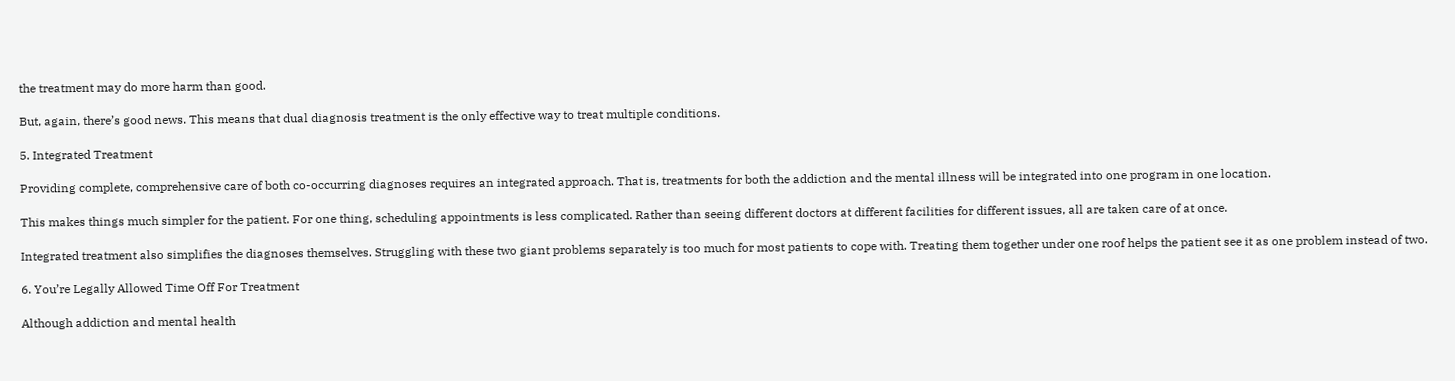the treatment may do more harm than good.

But, again, there’s good news. This means that dual diagnosis treatment is the only effective way to treat multiple conditions.

5. Integrated Treatment

Providing complete, comprehensive care of both co-occurring diagnoses requires an integrated approach. That is, treatments for both the addiction and the mental illness will be integrated into one program in one location.

This makes things much simpler for the patient. For one thing, scheduling appointments is less complicated. Rather than seeing different doctors at different facilities for different issues, all are taken care of at once.

Integrated treatment also simplifies the diagnoses themselves. Struggling with these two giant problems separately is too much for most patients to cope with. Treating them together under one roof helps the patient see it as one problem instead of two.

6. You’re Legally Allowed Time Off For Treatment

Although addiction and mental health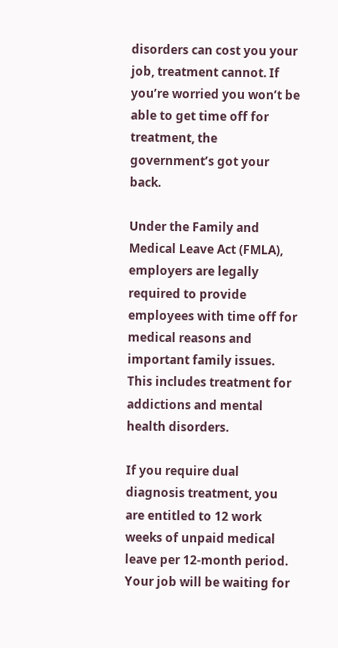disorders can cost you your job, treatment cannot. If you’re worried you won’t be able to get time off for treatment, the government’s got your back.

Under the Family and Medical Leave Act (FMLA), employers are legally required to provide employees with time off for medical reasons and important family issues. This includes treatment for addictions and mental health disorders.

If you require dual diagnosis treatment, you are entitled to 12 work weeks of unpaid medical leave per 12-month period. Your job will be waiting for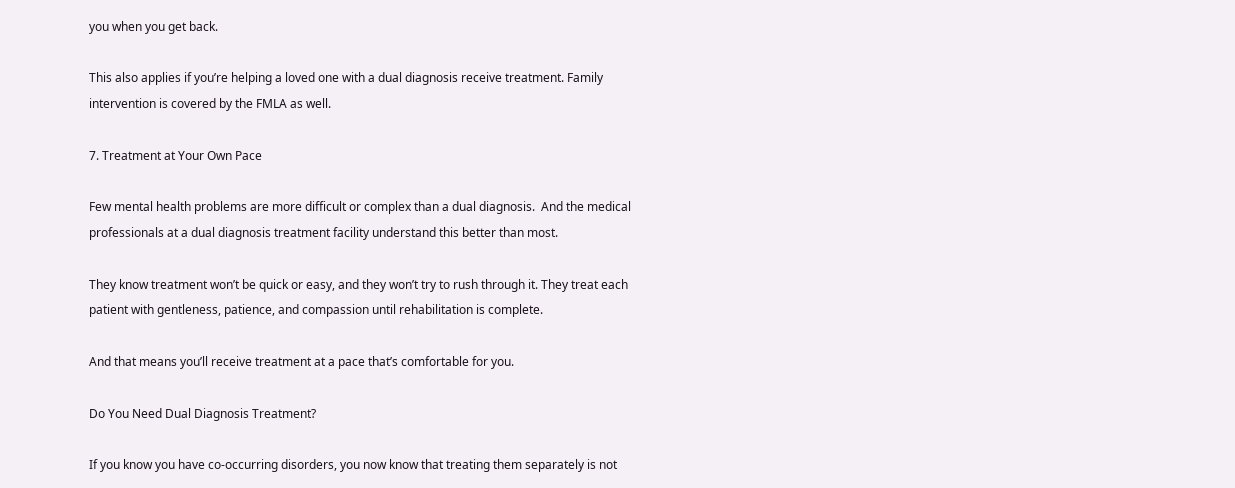you when you get back.

This also applies if you’re helping a loved one with a dual diagnosis receive treatment. Family intervention is covered by the FMLA as well.

7. Treatment at Your Own Pace

Few mental health problems are more difficult or complex than a dual diagnosis.  And the medical professionals at a dual diagnosis treatment facility understand this better than most.

They know treatment won’t be quick or easy, and they won’t try to rush through it. They treat each patient with gentleness, patience, and compassion until rehabilitation is complete.

And that means you’ll receive treatment at a pace that’s comfortable for you.

Do You Need Dual Diagnosis Treatment?

If you know you have co-occurring disorders, you now know that treating them separately is not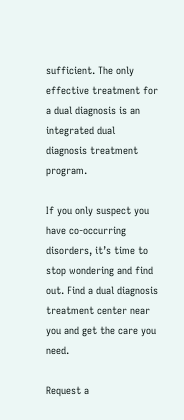sufficient. The only effective treatment for a dual diagnosis is an integrated dual diagnosis treatment program.

If you only suspect you have co-occurring disorders, it’s time to stop wondering and find out. Find a dual diagnosis treatment center near you and get the care you need.

Request a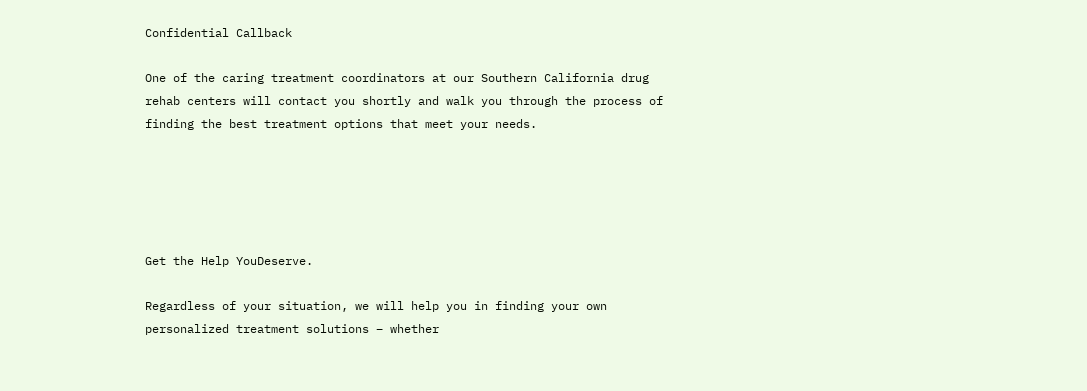Confidential Callback

One of the caring treatment coordinators at our Southern California drug rehab centers will contact you shortly and walk you through the process of finding the best treatment options that meet your needs.





Get the Help YouDeserve.

Regardless of your situation, we will help you in finding your own personalized treatment solutions – whether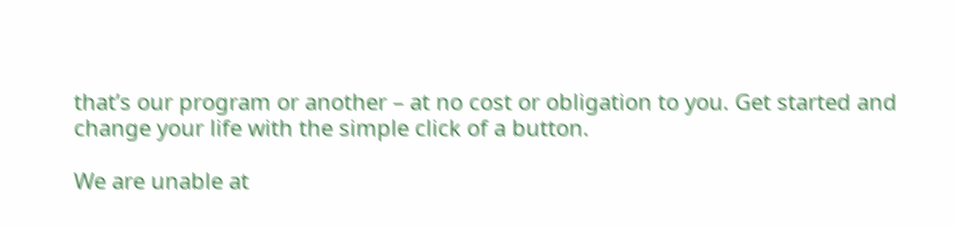that’s our program or another – at no cost or obligation to you. Get started and change your life with the simple click of a button.

We are unable at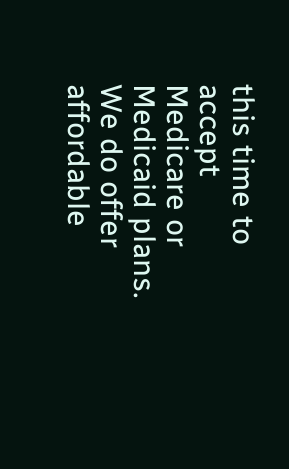this time to accept Medicare or Medicaid plans. We do offer affordable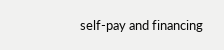self-pay and financing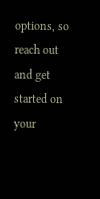options, so reach out and get started on your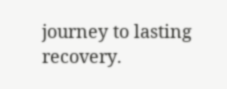journey to lasting recovery.